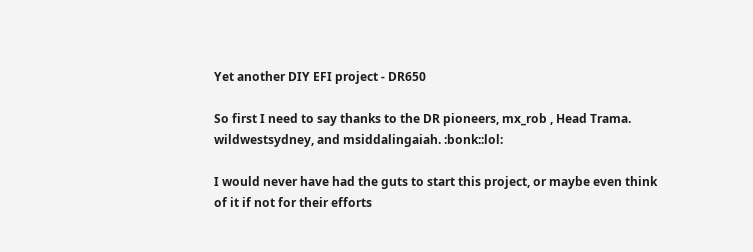Yet another DIY EFI project - DR650

So first I need to say thanks to the DR pioneers, mx_rob , Head Trama. wildwestsydney, and msiddalingaiah. :bonk::lol:

I would never have had the guts to start this project, or maybe even think of it if not for their efforts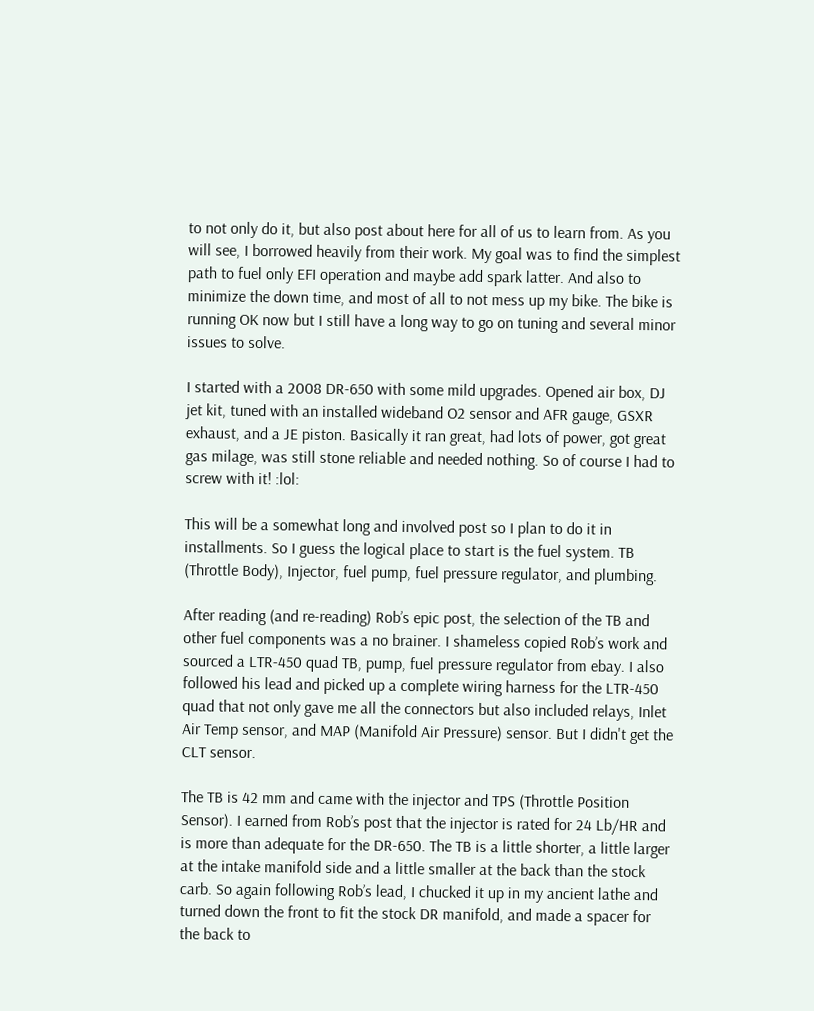to not only do it, but also post about here for all of us to learn from. As you will see, I borrowed heavily from their work. My goal was to find the simplest path to fuel only EFI operation and maybe add spark latter. And also to minimize the down time, and most of all to not mess up my bike. The bike is running OK now but I still have a long way to go on tuning and several minor issues to solve.

I started with a 2008 DR-650 with some mild upgrades. Opened air box, DJ jet kit, tuned with an installed wideband O2 sensor and AFR gauge, GSXR exhaust, and a JE piston. Basically it ran great, had lots of power, got great gas milage, was still stone reliable and needed nothing. So of course I had to screw with it! :lol:

This will be a somewhat long and involved post so I plan to do it in installments. So I guess the logical place to start is the fuel system. TB (Throttle Body), Injector, fuel pump, fuel pressure regulator, and plumbing.

After reading (and re-reading) Rob’s epic post, the selection of the TB and other fuel components was a no brainer. I shameless copied Rob’s work and sourced a LTR-450 quad TB, pump, fuel pressure regulator from ebay. I also followed his lead and picked up a complete wiring harness for the LTR-450 quad that not only gave me all the connectors but also included relays, Inlet Air Temp sensor, and MAP (Manifold Air Pressure) sensor. But I didn't get the CLT sensor.

The TB is 42 mm and came with the injector and TPS (Throttle Position Sensor). I earned from Rob’s post that the injector is rated for 24 Lb/HR and is more than adequate for the DR-650. The TB is a little shorter, a little larger at the intake manifold side and a little smaller at the back than the stock carb. So again following Rob’s lead, I chucked it up in my ancient lathe and turned down the front to fit the stock DR manifold, and made a spacer for the back to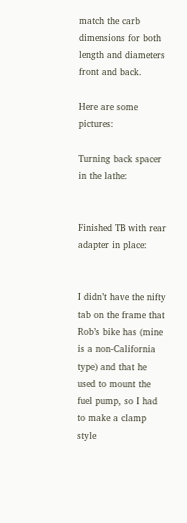match the carb dimensions for both length and diameters front and back.

Here are some pictures:

Turning back spacer in the lathe:


Finished TB with rear adapter in place:


I didn’t have the nifty tab on the frame that Rob’s bike has (mine is a non-California type) and that he used to mount the fuel pump, so I had to make a clamp style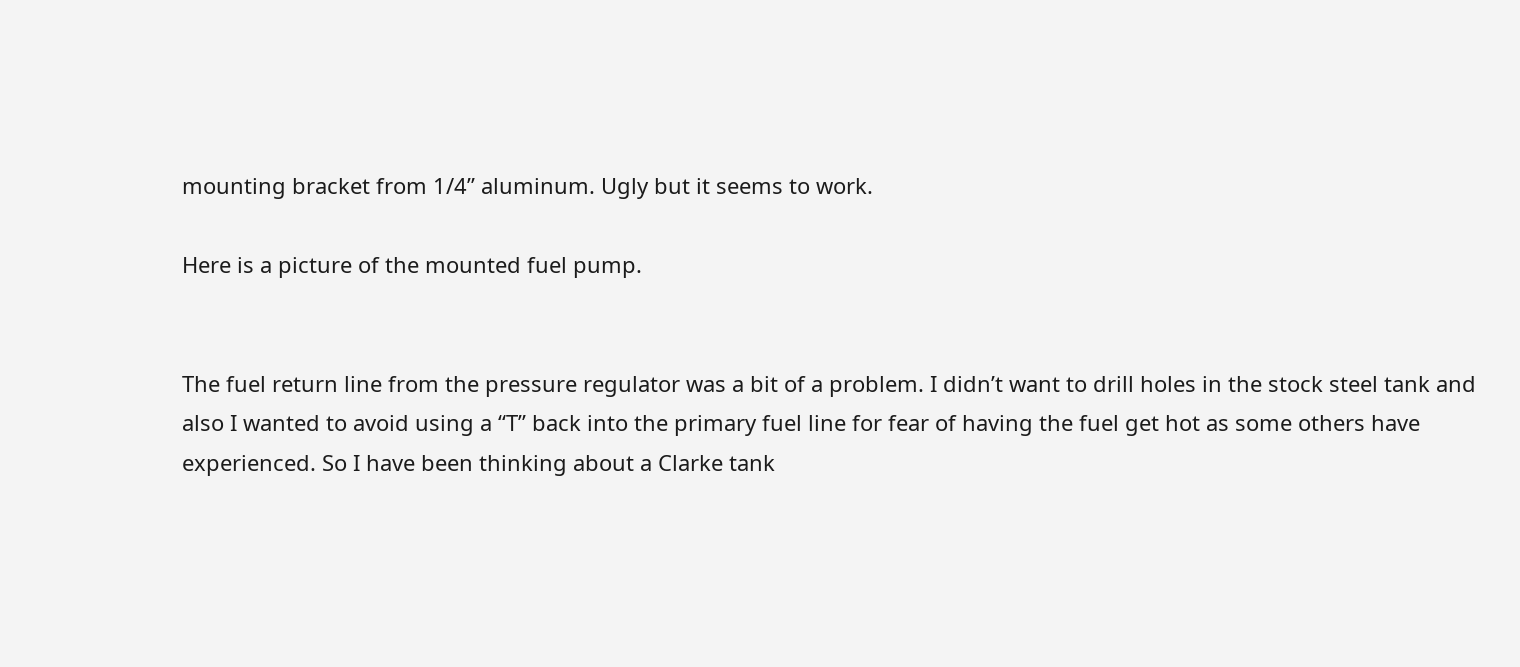mounting bracket from 1/4” aluminum. Ugly but it seems to work.

Here is a picture of the mounted fuel pump.


The fuel return line from the pressure regulator was a bit of a problem. I didn’t want to drill holes in the stock steel tank and also I wanted to avoid using a “T” back into the primary fuel line for fear of having the fuel get hot as some others have experienced. So I have been thinking about a Clarke tank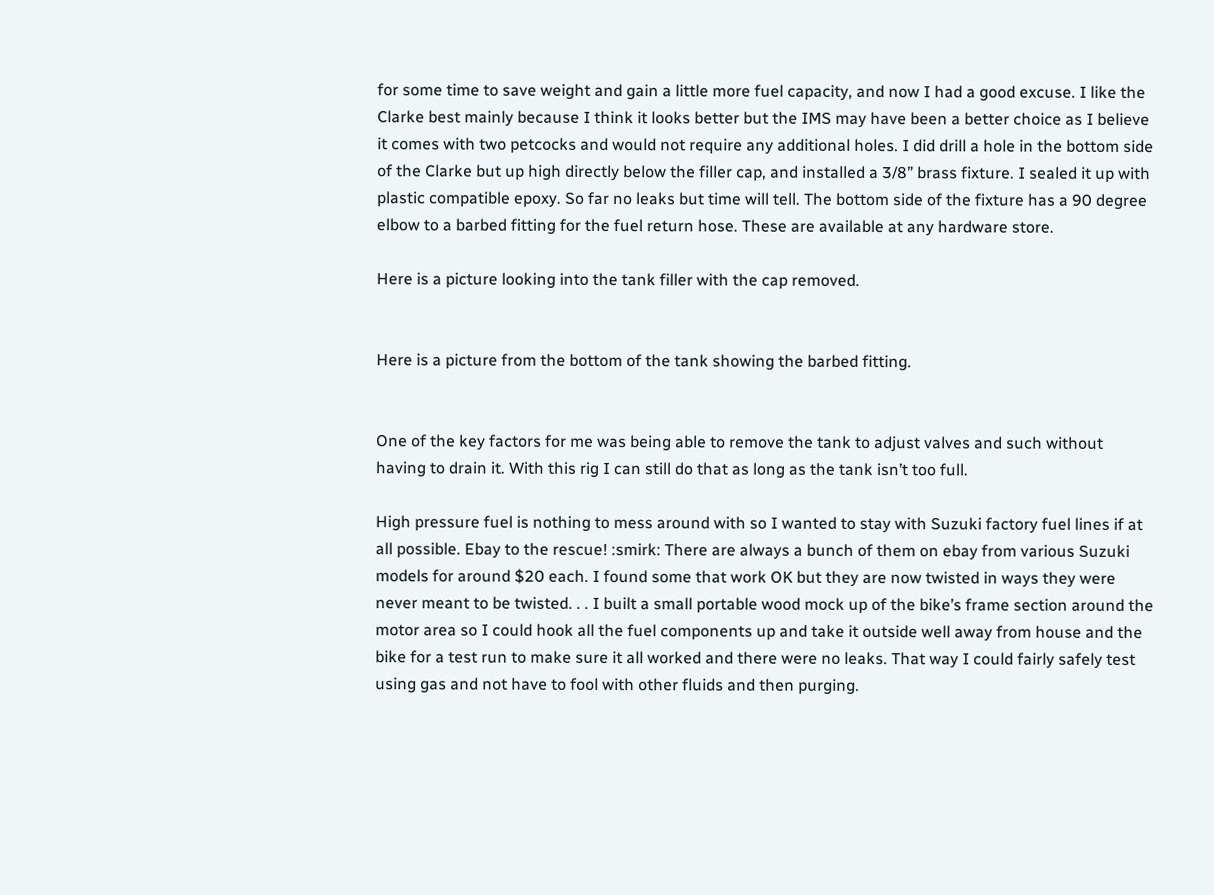for some time to save weight and gain a little more fuel capacity, and now I had a good excuse. I like the Clarke best mainly because I think it looks better but the IMS may have been a better choice as I believe it comes with two petcocks and would not require any additional holes. I did drill a hole in the bottom side of the Clarke but up high directly below the filler cap, and installed a 3/8” brass fixture. I sealed it up with plastic compatible epoxy. So far no leaks but time will tell. The bottom side of the fixture has a 90 degree elbow to a barbed fitting for the fuel return hose. These are available at any hardware store.

Here is a picture looking into the tank filler with the cap removed.


Here is a picture from the bottom of the tank showing the barbed fitting.


One of the key factors for me was being able to remove the tank to adjust valves and such without having to drain it. With this rig I can still do that as long as the tank isn’t too full.

High pressure fuel is nothing to mess around with so I wanted to stay with Suzuki factory fuel lines if at all possible. Ebay to the rescue! :smirk: There are always a bunch of them on ebay from various Suzuki models for around $20 each. I found some that work OK but they are now twisted in ways they were never meant to be twisted. . . I built a small portable wood mock up of the bike’s frame section around the motor area so I could hook all the fuel components up and take it outside well away from house and the bike for a test run to make sure it all worked and there were no leaks. That way I could fairly safely test using gas and not have to fool with other fluids and then purging.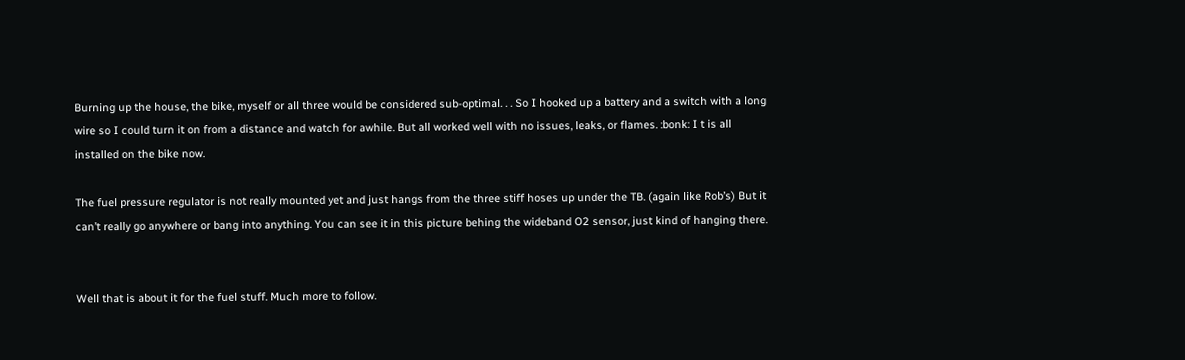Burning up the house, the bike, myself or all three would be considered sub-optimal. . . So I hooked up a battery and a switch with a long wire so I could turn it on from a distance and watch for awhile. But all worked well with no issues, leaks, or flames. :bonk: I t is all installed on the bike now.

The fuel pressure regulator is not really mounted yet and just hangs from the three stiff hoses up under the TB. (again like Rob’s) But it can’t really go anywhere or bang into anything. You can see it in this picture behing the wideband O2 sensor, just kind of hanging there.


Well that is about it for the fuel stuff. Much more to follow.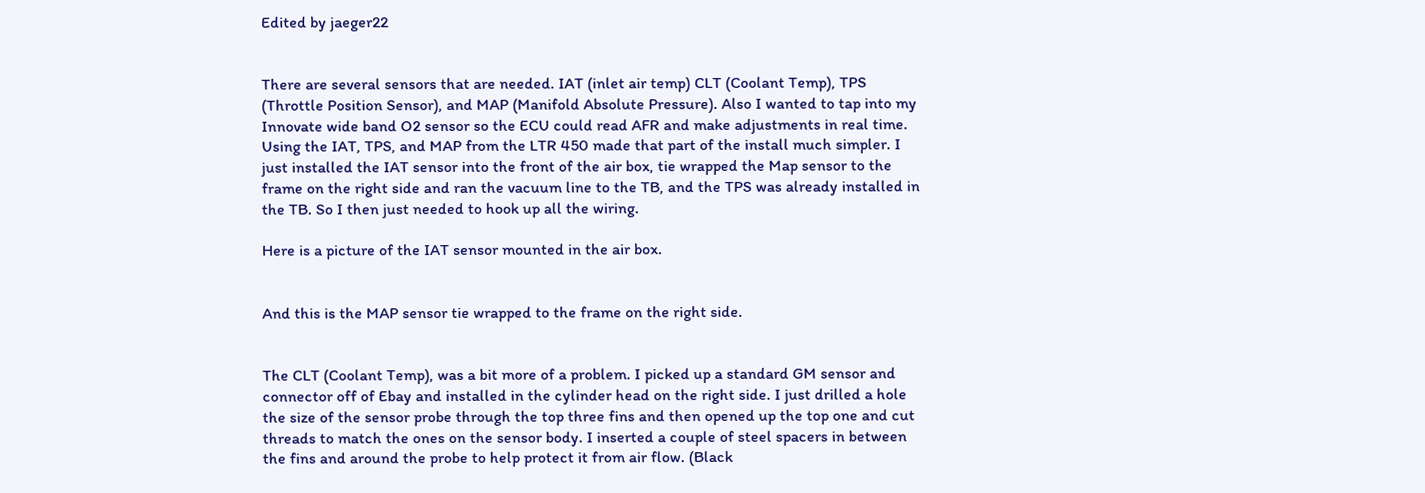Edited by jaeger22


There are several sensors that are needed. IAT (inlet air temp) CLT (Coolant Temp), TPS (Throttle Position Sensor), and MAP (Manifold Absolute Pressure). Also I wanted to tap into my Innovate wide band O2 sensor so the ECU could read AFR and make adjustments in real time. Using the IAT, TPS, and MAP from the LTR 450 made that part of the install much simpler. I just installed the IAT sensor into the front of the air box, tie wrapped the Map sensor to the frame on the right side and ran the vacuum line to the TB, and the TPS was already installed in the TB. So I then just needed to hook up all the wiring.

Here is a picture of the IAT sensor mounted in the air box.


And this is the MAP sensor tie wrapped to the frame on the right side.


The CLT (Coolant Temp), was a bit more of a problem. I picked up a standard GM sensor and connector off of Ebay and installed in the cylinder head on the right side. I just drilled a hole the size of the sensor probe through the top three fins and then opened up the top one and cut threads to match the ones on the sensor body. I inserted a couple of steel spacers in between the fins and around the probe to help protect it from air flow. (Black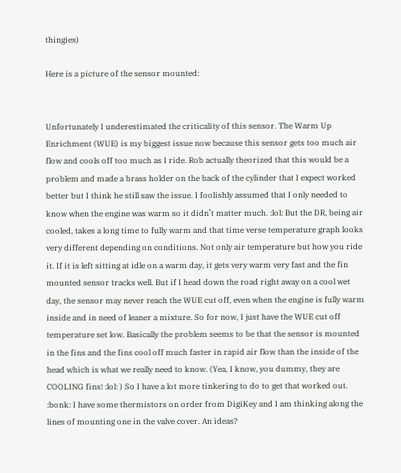thingies)

Here is a picture of the sensor mounted:


Unfortunately I underestimated the criticality of this sensor. The Warm Up Enrichment (WUE) is my biggest issue now because this sensor gets too much air flow and cools off too much as I ride. Rob actually theorized that this would be a problem and made a brass holder on the back of the cylinder that I expect worked better but I think he still saw the issue. I foolishly assumed that I only needed to know when the engine was warm so it didn’t matter much. :lol: But the DR, being air cooled, takes a long time to fully warm and that time verse temperature graph looks very different depending on conditions. Not only air temperature but how you ride it. If it is left sitting at idle on a warm day, it gets very warm very fast and the fin mounted sensor tracks well. But if I head down the road right away on a cool wet day, the sensor may never reach the WUE cut off, even when the engine is fully warm inside and in need of leaner a mixture. So for now, I just have the WUE cut off temperature set low. Basically the problem seems to be that the sensor is mounted in the fins and the fins cool off much faster in rapid air flow than the inside of the head which is what we really need to know. (Yea, I know, you dummy, they are COOLING fins! :lol: ) So I have a lot more tinkering to do to get that worked out. :bonk: I have some thermistors on order from DigiKey and I am thinking along the lines of mounting one in the valve cover. An ideas?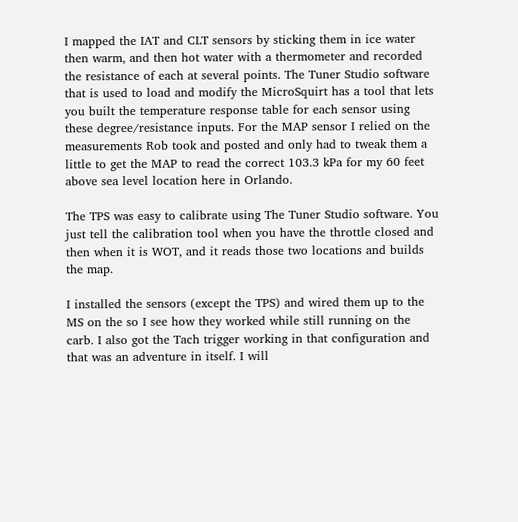I mapped the IAT and CLT sensors by sticking them in ice water then warm, and then hot water with a thermometer and recorded the resistance of each at several points. The Tuner Studio software that is used to load and modify the MicroSquirt has a tool that lets you built the temperature response table for each sensor using these degree/resistance inputs. For the MAP sensor I relied on the measurements Rob took and posted and only had to tweak them a little to get the MAP to read the correct 103.3 kPa for my 60 feet above sea level location here in Orlando.

The TPS was easy to calibrate using The Tuner Studio software. You just tell the calibration tool when you have the throttle closed and then when it is WOT, and it reads those two locations and builds the map.

I installed the sensors (except the TPS) and wired them up to the MS on the so I see how they worked while still running on the carb. I also got the Tach trigger working in that configuration and that was an adventure in itself. I will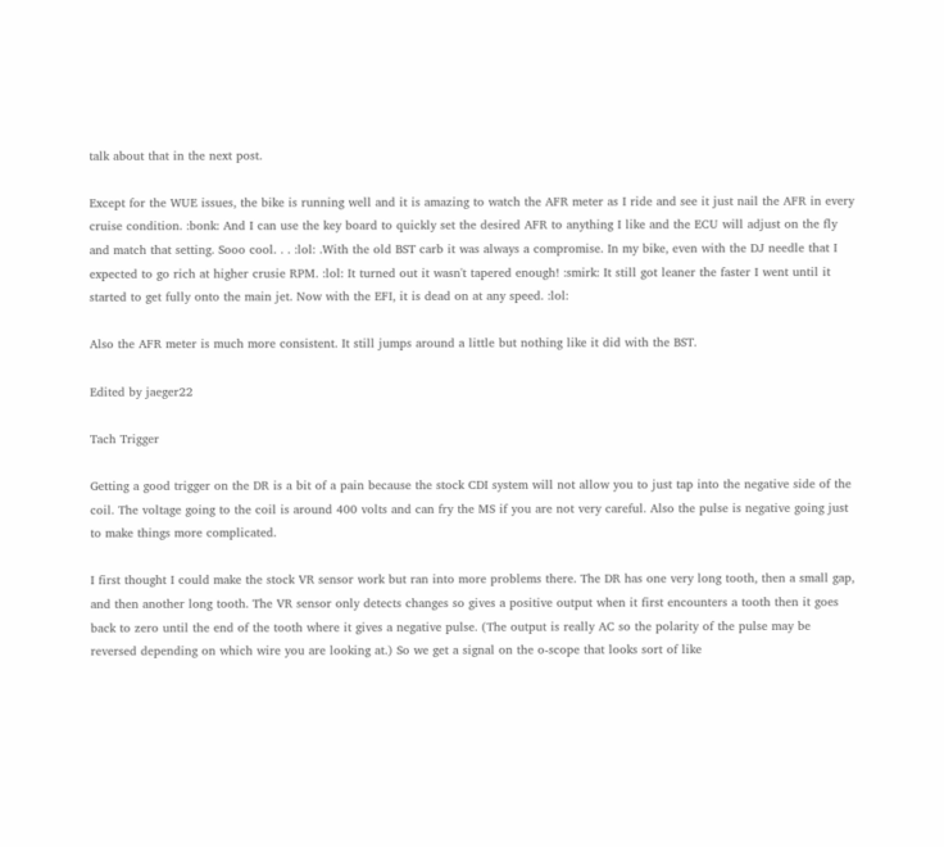talk about that in the next post.

Except for the WUE issues, the bike is running well and it is amazing to watch the AFR meter as I ride and see it just nail the AFR in every cruise condition. :bonk: And I can use the key board to quickly set the desired AFR to anything I like and the ECU will adjust on the fly and match that setting. Sooo cool. . . :lol: .With the old BST carb it was always a compromise. In my bike, even with the DJ needle that I expected to go rich at higher crusie RPM. :lol: It turned out it wasn't tapered enough! :smirk: It still got leaner the faster I went until it started to get fully onto the main jet. Now with the EFI, it is dead on at any speed. :lol:

Also the AFR meter is much more consistent. It still jumps around a little but nothing like it did with the BST.

Edited by jaeger22

Tach Trigger

Getting a good trigger on the DR is a bit of a pain because the stock CDI system will not allow you to just tap into the negative side of the coil. The voltage going to the coil is around 400 volts and can fry the MS if you are not very careful. Also the pulse is negative going just to make things more complicated.

I first thought I could make the stock VR sensor work but ran into more problems there. The DR has one very long tooth, then a small gap, and then another long tooth. The VR sensor only detects changes so gives a positive output when it first encounters a tooth then it goes back to zero until the end of the tooth where it gives a negative pulse. (The output is really AC so the polarity of the pulse may be reversed depending on which wire you are looking at.) So we get a signal on the o-scope that looks sort of like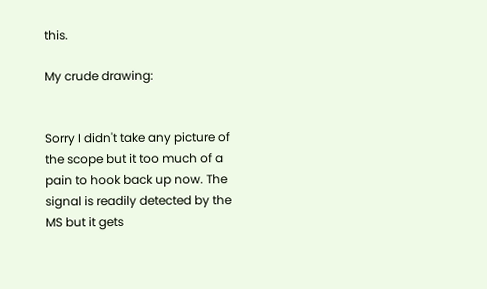this.

My crude drawing:


Sorry I didn't take any picture of the scope but it too much of a pain to hook back up now. The signal is readily detected by the MS but it gets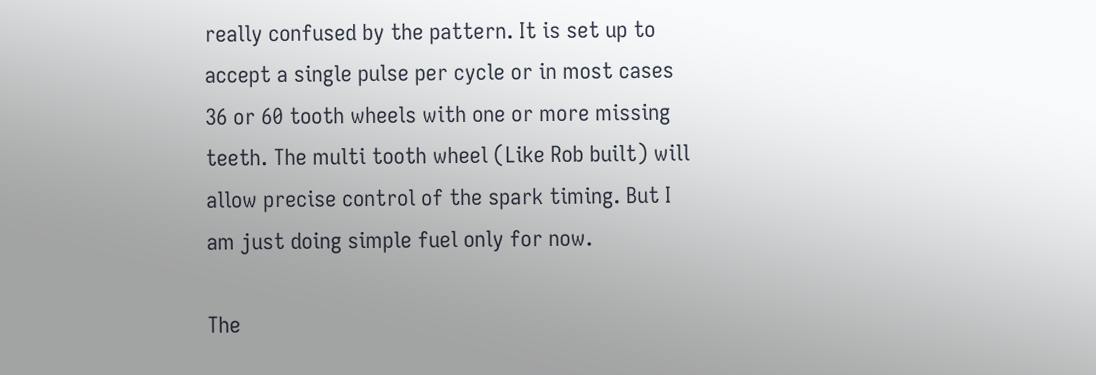really confused by the pattern. It is set up to accept a single pulse per cycle or in most cases 36 or 60 tooth wheels with one or more missing teeth. The multi tooth wheel (Like Rob built) will allow precise control of the spark timing. But I am just doing simple fuel only for now.

The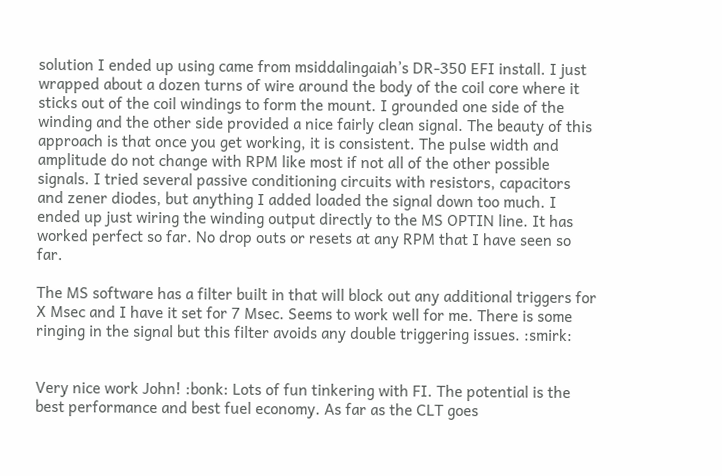solution I ended up using came from msiddalingaiah’s DR-350 EFI install. I just wrapped about a dozen turns of wire around the body of the coil core where it sticks out of the coil windings to form the mount. I grounded one side of the winding and the other side provided a nice fairly clean signal. The beauty of this approach is that once you get working, it is consistent. The pulse width and amplitude do not change with RPM like most if not all of the other possible signals. I tried several passive conditioning circuits with resistors, capacitors and zener diodes, but anything I added loaded the signal down too much. I ended up just wiring the winding output directly to the MS OPTIN line. It has worked perfect so far. No drop outs or resets at any RPM that I have seen so far.

The MS software has a filter built in that will block out any additional triggers for X Msec and I have it set for 7 Msec. Seems to work well for me. There is some ringing in the signal but this filter avoids any double triggering issues. :smirk:


Very nice work John! :bonk: Lots of fun tinkering with FI. The potential is the best performance and best fuel economy. As far as the CLT goes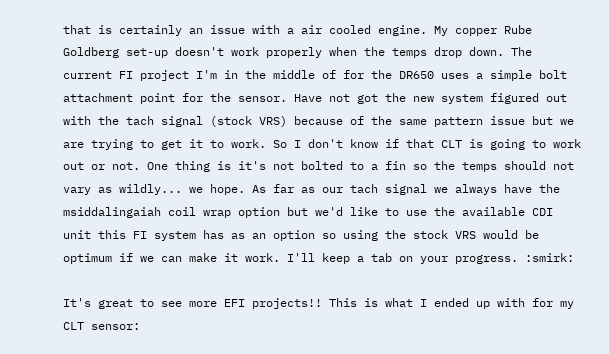that is certainly an issue with a air cooled engine. My copper Rube Goldberg set-up doesn't work properly when the temps drop down. The current FI project I'm in the middle of for the DR650 uses a simple bolt attachment point for the sensor. Have not got the new system figured out with the tach signal (stock VRS) because of the same pattern issue but we are trying to get it to work. So I don't know if that CLT is going to work out or not. One thing is it's not bolted to a fin so the temps should not vary as wildly... we hope. As far as our tach signal we always have the msiddalingaiah coil wrap option but we'd like to use the available CDI unit this FI system has as an option so using the stock VRS would be optimum if we can make it work. I'll keep a tab on your progress. :smirk:

It's great to see more EFI projects!! This is what I ended up with for my CLT sensor: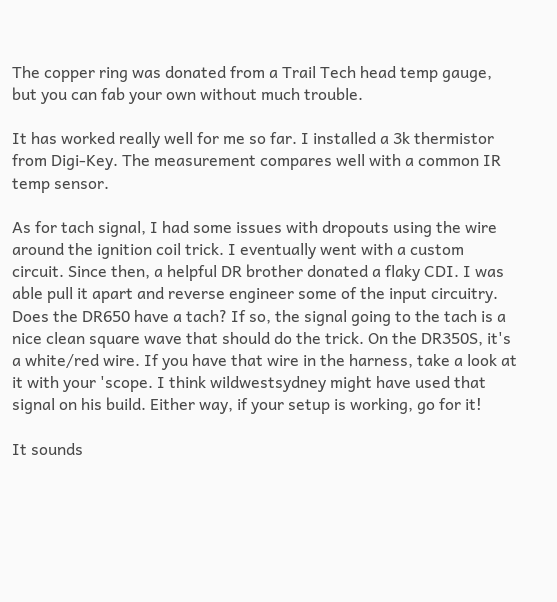The copper ring was donated from a Trail Tech head temp gauge, but you can fab your own without much trouble.

It has worked really well for me so far. I installed a 3k thermistor from Digi-Key. The measurement compares well with a common IR temp sensor.

As for tach signal, I had some issues with dropouts using the wire around the ignition coil trick. I eventually went with a custom circuit. Since then, a helpful DR brother donated a flaky CDI. I was able pull it apart and reverse engineer some of the input circuitry. Does the DR650 have a tach? If so, the signal going to the tach is a nice clean square wave that should do the trick. On the DR350S, it's a white/red wire. If you have that wire in the harness, take a look at it with your 'scope. I think wildwestsydney might have used that signal on his build. Either way, if your setup is working, go for it!

It sounds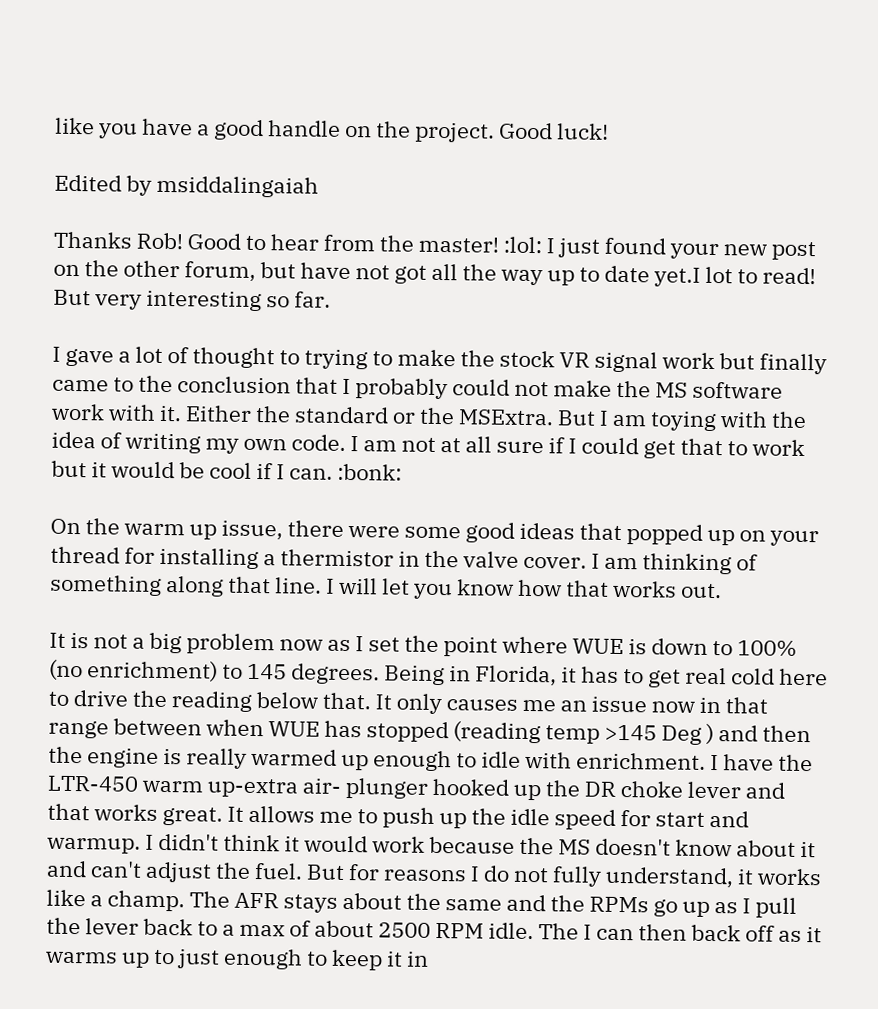like you have a good handle on the project. Good luck!

Edited by msiddalingaiah

Thanks Rob! Good to hear from the master! :lol: I just found your new post on the other forum, but have not got all the way up to date yet.I lot to read! But very interesting so far.

I gave a lot of thought to trying to make the stock VR signal work but finally came to the conclusion that I probably could not make the MS software work with it. Either the standard or the MSExtra. But I am toying with the idea of writing my own code. I am not at all sure if I could get that to work but it would be cool if I can. :bonk:

On the warm up issue, there were some good ideas that popped up on your thread for installing a thermistor in the valve cover. I am thinking of something along that line. I will let you know how that works out.

It is not a big problem now as I set the point where WUE is down to 100% (no enrichment) to 145 degrees. Being in Florida, it has to get real cold here to drive the reading below that. It only causes me an issue now in that range between when WUE has stopped (reading temp >145 Deg ) and then the engine is really warmed up enough to idle with enrichment. I have the LTR-450 warm up-extra air- plunger hooked up the DR choke lever and that works great. It allows me to push up the idle speed for start and warmup. I didn't think it would work because the MS doesn't know about it and can't adjust the fuel. But for reasons I do not fully understand, it works like a champ. The AFR stays about the same and the RPMs go up as I pull the lever back to a max of about 2500 RPM idle. The I can then back off as it warms up to just enough to keep it in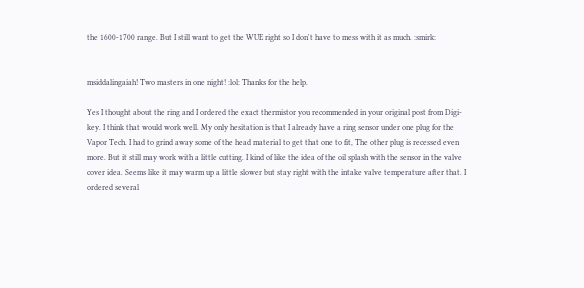the 1600-1700 range. But I still want to get the WUE right so I don't have to mess with it as much. :smirk:


msiddalingaiah! Two masters in one night! :lol: Thanks for the help.

Yes I thought about the ring and I ordered the exact thermistor you recommended in your original post from Digi-key. I think that would work well. My only hesitation is that I already have a ring sensor under one plug for the Vapor Tech. I had to grind away some of the head material to get that one to fit, The other plug is recessed even more. But it still may work with a little cutting. I kind of like the idea of the oil splash with the sensor in the valve cover idea. Seems like it may warm up a little slower but stay right with the intake valve temperature after that. I ordered several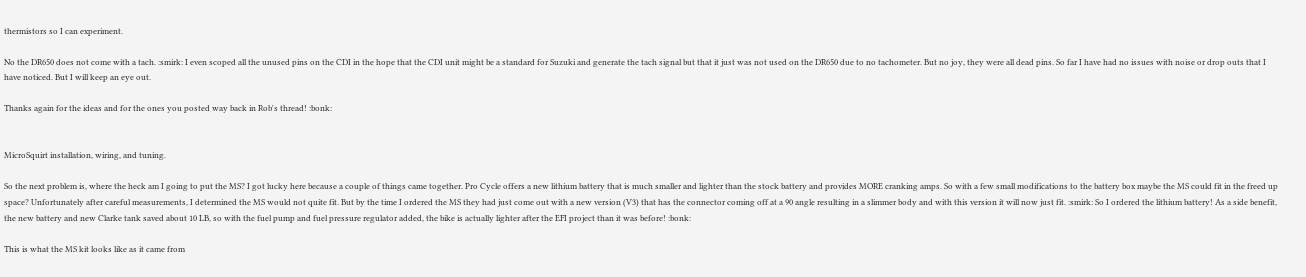thermistors so I can experiment.

No the DR650 does not come with a tach. :smirk: I even scoped all the unused pins on the CDI in the hope that the CDI unit might be a standard for Suzuki and generate the tach signal but that it just was not used on the DR650 due to no tachometer. But no joy, they were all dead pins. So far I have had no issues with noise or drop outs that I have noticed. But I will keep an eye out.

Thanks again for the ideas and for the ones you posted way back in Rob's thread! :bonk:


MicroSquirt installation, wiring, and tuning.

So the next problem is, where the heck am I going to put the MS? I got lucky here because a couple of things came together. Pro Cycle offers a new lithium battery that is much smaller and lighter than the stock battery and provides MORE cranking amps. So with a few small modifications to the battery box maybe the MS could fit in the freed up space? Unfortunately after careful measurements, I determined the MS would not quite fit. But by the time I ordered the MS they had just come out with a new version (V3) that has the connector coming off at a 90 angle resulting in a slimmer body and with this version it will now just fit. :smirk: So I ordered the lithium battery! As a side benefit, the new battery and new Clarke tank saved about 10 LB, so with the fuel pump and fuel pressure regulator added, the bike is actually lighter after the EFI project than it was before! :bonk:

This is what the MS kit looks like as it came from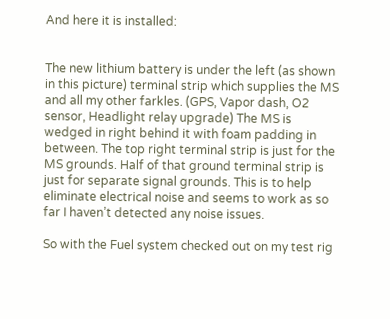And here it is installed:


The new lithium battery is under the left (as shown in this picture) terminal strip which supplies the MS and all my other farkles. (GPS, Vapor dash, O2 sensor, Headlight relay upgrade) The MS is wedged in right behind it with foam padding in between. The top right terminal strip is just for the MS grounds. Half of that ground terminal strip is just for separate signal grounds. This is to help eliminate electrical noise and seems to work as so far I haven’t detected any noise issues.

So with the Fuel system checked out on my test rig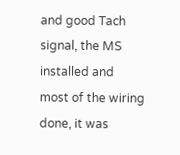and good Tach signal, the MS installed and most of the wiring done, it was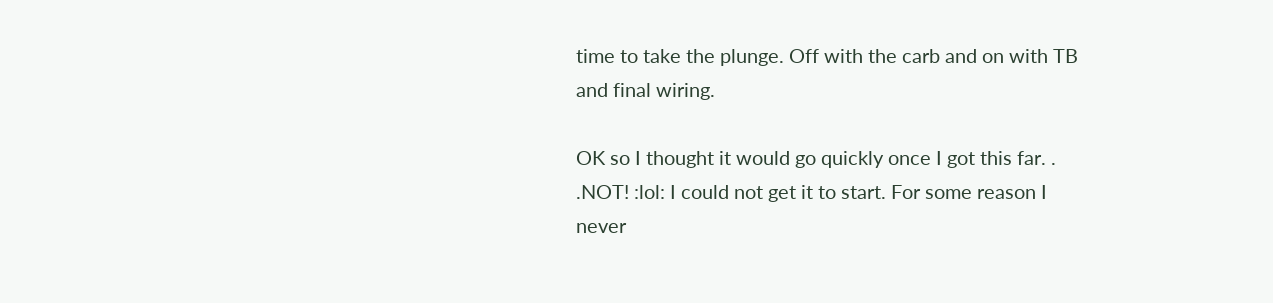time to take the plunge. Off with the carb and on with TB and final wiring.

OK so I thought it would go quickly once I got this far. . .NOT! :lol: I could not get it to start. For some reason I never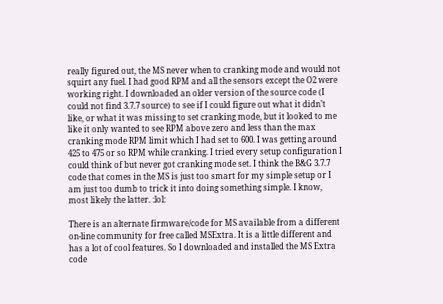really figured out, the MS never when to cranking mode and would not squirt any fuel. I had good RPM and all the sensors except the O2 were working right. I downloaded an older version of the source code (I could not find 3.7.7 source) to see if I could figure out what it didn’t like, or what it was missing to set cranking mode, but it looked to me like it only wanted to see RPM above zero and less than the max cranking mode RPM limit which I had set to 600. I was getting around 425 to 475 or so RPM while cranking. I tried every setup configuration I could think of but never got cranking mode set. I think the B&G 3.7.7 code that comes in the MS is just too smart for my simple setup or I am just too dumb to trick it into doing something simple. I know, most likely the latter. :lol:

There is an alternate firmware/code for MS available from a different on-line community for free called MSExtra. It is a little different and has a lot of cool features. So I downloaded and installed the MS Extra code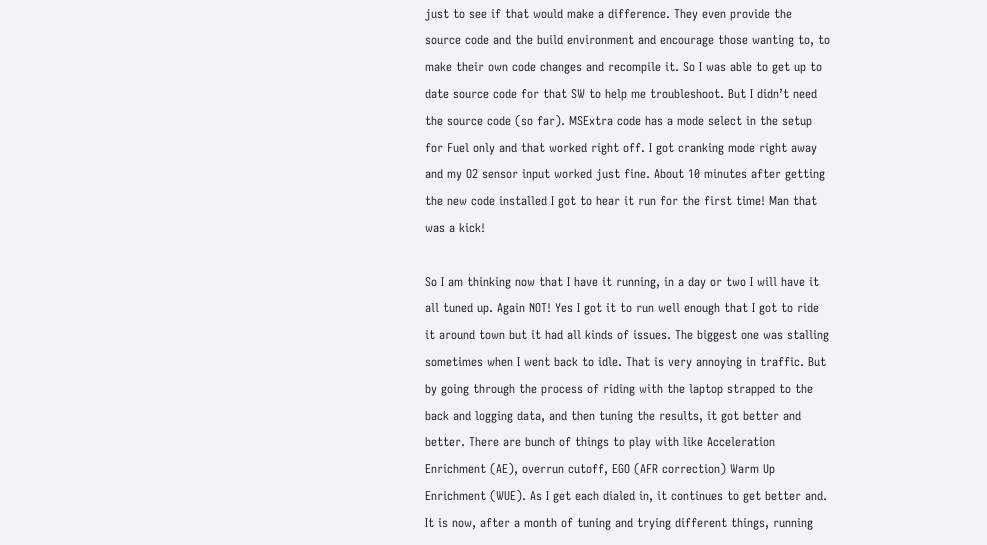just to see if that would make a difference. They even provide the source code and the build environment and encourage those wanting to, to make their own code changes and recompile it. So I was able to get up to date source code for that SW to help me troubleshoot. But I didn’t need the source code (so far). MSExtra code has a mode select in the setup for Fuel only and that worked right off. I got cranking mode right away and my O2 sensor input worked just fine. About 10 minutes after getting the new code installed I got to hear it run for the first time! Man that was a kick!

So I am thinking now that I have it running, in a day or two I will have it all tuned up. Again NOT! Yes I got it to run well enough that I got to ride it around town but it had all kinds of issues. The biggest one was stalling sometimes when I went back to idle. That is very annoying in traffic. But by going through the process of riding with the laptop strapped to the back and logging data, and then tuning the results, it got better and better. There are bunch of things to play with like Acceleration Enrichment (AE), overrun cutoff, EGO (AFR correction) Warm Up Enrichment (WUE). As I get each dialed in, it continues to get better and. It is now, after a month of tuning and trying different things, running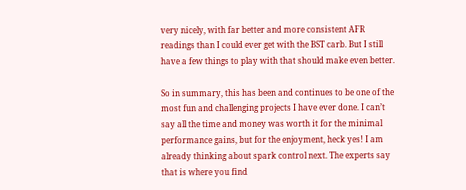very nicely, with far better and more consistent AFR readings than I could ever get with the BST carb. But I still have a few things to play with that should make even better.

So in summary, this has been and continues to be one of the most fun and challenging projects I have ever done. I can’t say all the time and money was worth it for the minimal performance gains, but for the enjoyment, heck yes! I am already thinking about spark control next. The experts say that is where you find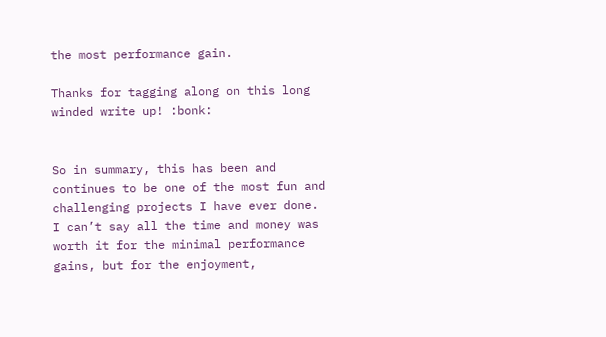the most performance gain.

Thanks for tagging along on this long winded write up! :bonk:


So in summary, this has been and continues to be one of the most fun and challenging projects I have ever done. I can’t say all the time and money was worth it for the minimal performance gains, but for the enjoyment,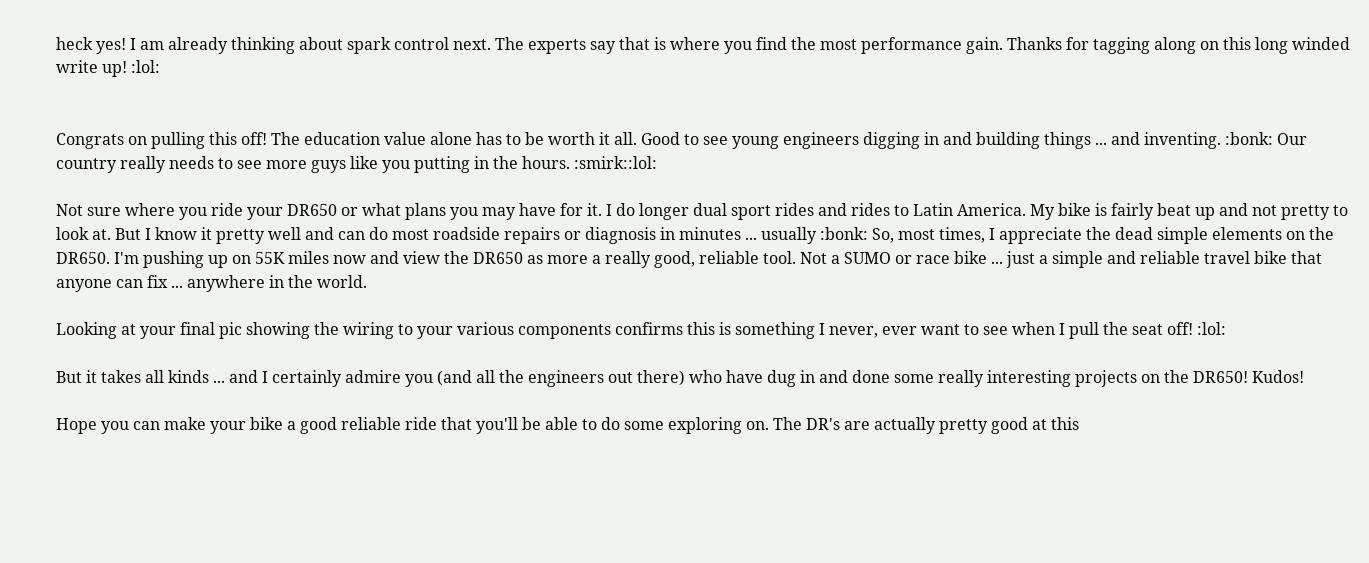heck yes! I am already thinking about spark control next. The experts say that is where you find the most performance gain. Thanks for tagging along on this long winded write up! :lol:


Congrats on pulling this off! The education value alone has to be worth it all. Good to see young engineers digging in and building things ... and inventing. :bonk: Our country really needs to see more guys like you putting in the hours. :smirk::lol:

Not sure where you ride your DR650 or what plans you may have for it. I do longer dual sport rides and rides to Latin America. My bike is fairly beat up and not pretty to look at. But I know it pretty well and can do most roadside repairs or diagnosis in minutes ... usually :bonk: So, most times, I appreciate the dead simple elements on the DR650. I'm pushing up on 55K miles now and view the DR650 as more a really good, reliable tool. Not a SUMO or race bike ... just a simple and reliable travel bike that anyone can fix ... anywhere in the world.

Looking at your final pic showing the wiring to your various components confirms this is something I never, ever want to see when I pull the seat off! :lol:

But it takes all kinds ... and I certainly admire you (and all the engineers out there) who have dug in and done some really interesting projects on the DR650! Kudos!

Hope you can make your bike a good reliable ride that you'll be able to do some exploring on. The DR's are actually pretty good at this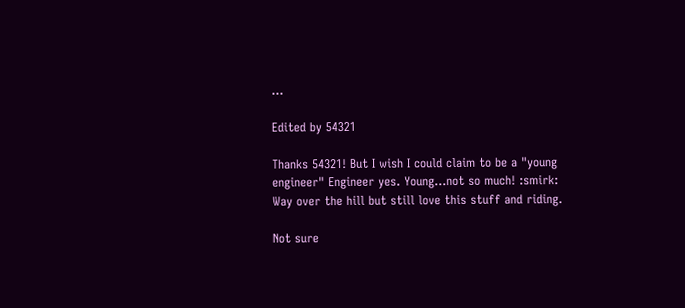...

Edited by 54321

Thanks 54321! But I wish I could claim to be a "young engineer" Engineer yes. Young...not so much! :smirk: Way over the hill but still love this stuff and riding.

Not sure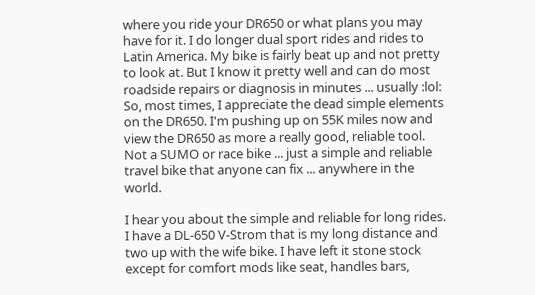where you ride your DR650 or what plans you may have for it. I do longer dual sport rides and rides to Latin America. My bike is fairly beat up and not pretty to look at. But I know it pretty well and can do most roadside repairs or diagnosis in minutes ... usually :lol: So, most times, I appreciate the dead simple elements on the DR650. I'm pushing up on 55K miles now and view the DR650 as more a really good, reliable tool. Not a SUMO or race bike ... just a simple and reliable travel bike that anyone can fix ... anywhere in the world.

I hear you about the simple and reliable for long rides. I have a DL-650 V-Strom that is my long distance and two up with the wife bike. I have left it stone stock except for comfort mods like seat, handles bars,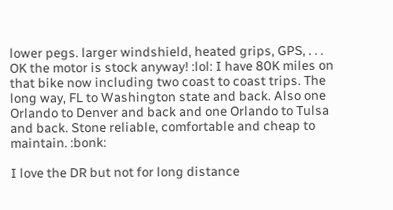lower pegs. larger windshield, heated grips, GPS, . . . OK the motor is stock anyway! :lol: I have 80K miles on that bike now including two coast to coast trips. The long way, FL to Washington state and back. Also one Orlando to Denver and back and one Orlando to Tulsa and back. Stone reliable, comfortable and cheap to maintain. :bonk:

I love the DR but not for long distance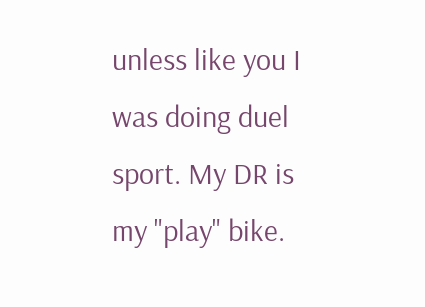unless like you I was doing duel sport. My DR is my "play" bike.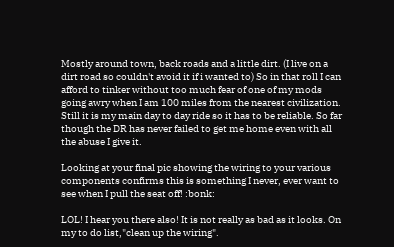Mostly around town, back roads and a little dirt. (I live on a dirt road so couldn't avoid it if i wanted to) So in that roll I can afford to tinker without too much fear of one of my mods going awry when I am 100 miles from the nearest civilization. Still it is my main day to day ride so it has to be reliable. So far though the DR has never failed to get me home even with all the abuse I give it.

Looking at your final pic showing the wiring to your various components confirms this is something I never, ever want to see when I pull the seat off! :bonk:

LOL! I hear you there also! It is not really as bad as it looks. On my to do list,"clean up the wiring".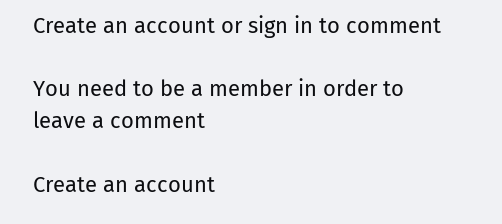Create an account or sign in to comment

You need to be a member in order to leave a comment

Create an account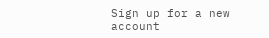Sign up for a new account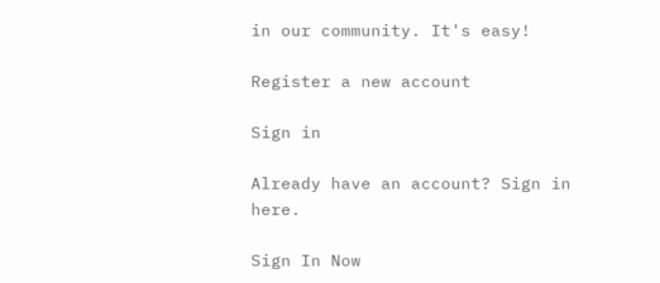in our community. It's easy!

Register a new account

Sign in

Already have an account? Sign in here.

Sign In Now